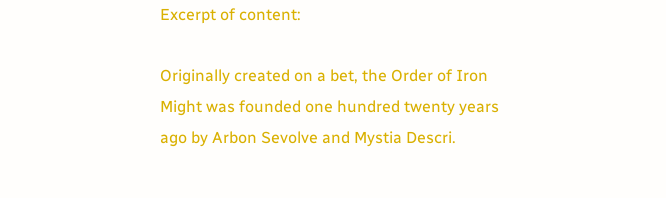Excerpt of content:

Originally created on a bet, the Order of Iron Might was founded one hundred twenty years ago by Arbon Sevolve and Mystia Descri.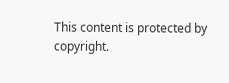This content is protected by copyright.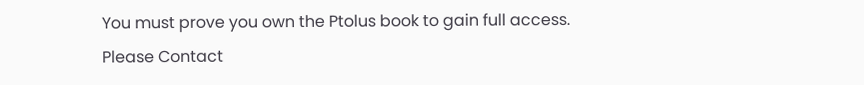You must prove you own the Ptolus book to gain full access.
Please Contact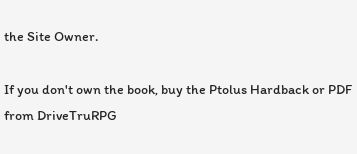the Site Owner.

If you don't own the book, buy the Ptolus Hardback or PDF from DriveTruRPG